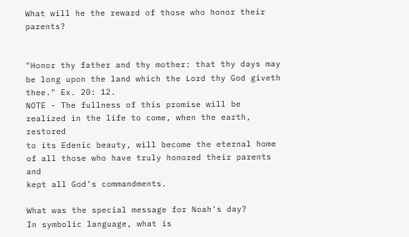What will he the reward of those who honor their parents?


"Honor thy father and thy mother: that thy days may be long upon the land which the Lord thy God giveth
thee." Ex. 20: 12.
NOTE - The fullness of this promise will be realized in the life to come, when the earth, restored
to its Edenic beauty, will become the eternal home of all those who have truly honored their parents and
kept all God's commandments.

What was the special message for Noah's day?
In symbolic language, what is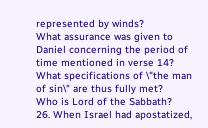represented by winds?
What assurance was given to Daniel concerning the period of time mentioned in verse 14?
What specifications of \"the man of sin\" are thus fully met?
Who is Lord of the Sabbath?
26. When Israel had apostatized,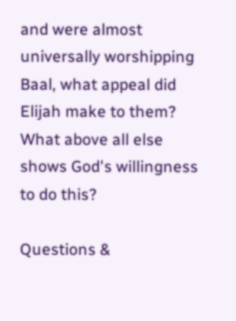and were almost universally worshipping Baal, what appeal did Elijah make to them?
What above all else shows God's willingness to do this?

Questions &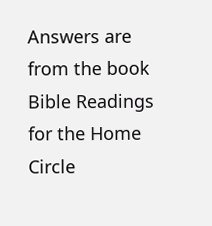Answers are from the book Bible Readings for the Home Circle